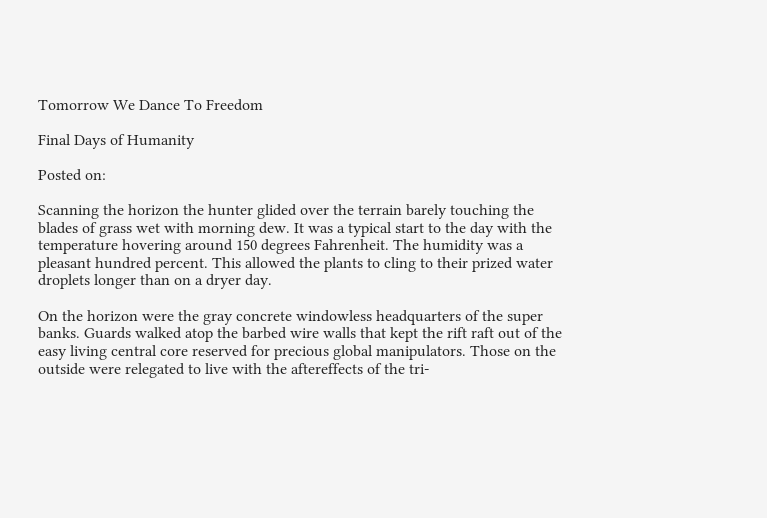Tomorrow We Dance To Freedom

Final Days of Humanity

Posted on:

Scanning the horizon the hunter glided over the terrain barely touching the blades of grass wet with morning dew. It was a typical start to the day with the temperature hovering around 150 degrees Fahrenheit. The humidity was a pleasant hundred percent. This allowed the plants to cling to their prized water droplets longer than on a dryer day.

On the horizon were the gray concrete windowless headquarters of the super banks. Guards walked atop the barbed wire walls that kept the rift raft out of the easy living central core reserved for precious global manipulators. Those on the outside were relegated to live with the aftereffects of the tri-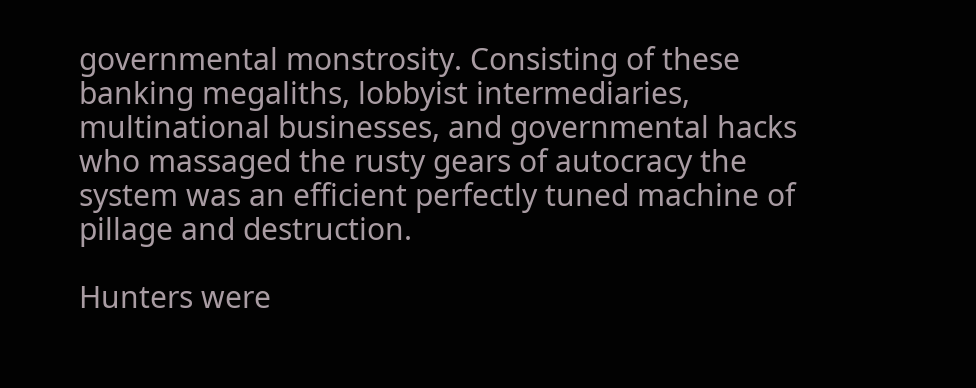governmental monstrosity. Consisting of these banking megaliths, lobbyist intermediaries, multinational businesses, and governmental hacks who massaged the rusty gears of autocracy the system was an efficient perfectly tuned machine of pillage and destruction.

Hunters were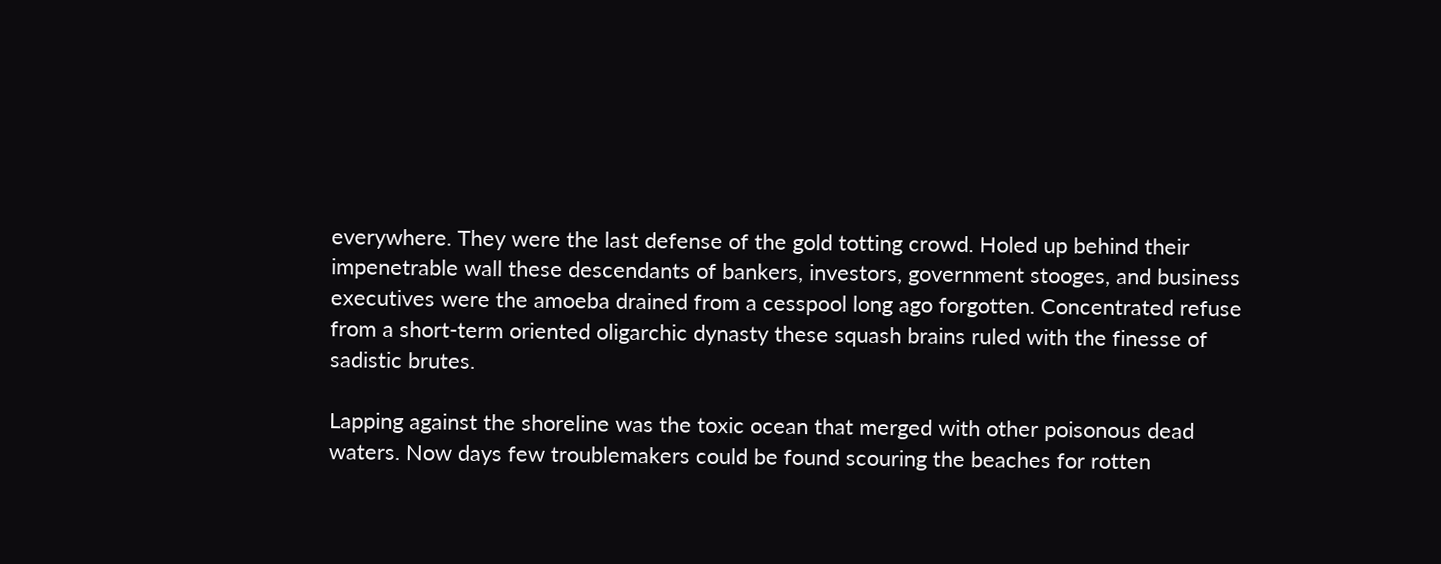everywhere. They were the last defense of the gold totting crowd. Holed up behind their impenetrable wall these descendants of bankers, investors, government stooges, and business executives were the amoeba drained from a cesspool long ago forgotten. Concentrated refuse from a short-term oriented oligarchic dynasty these squash brains ruled with the finesse of sadistic brutes.

Lapping against the shoreline was the toxic ocean that merged with other poisonous dead waters. Now days few troublemakers could be found scouring the beaches for rotten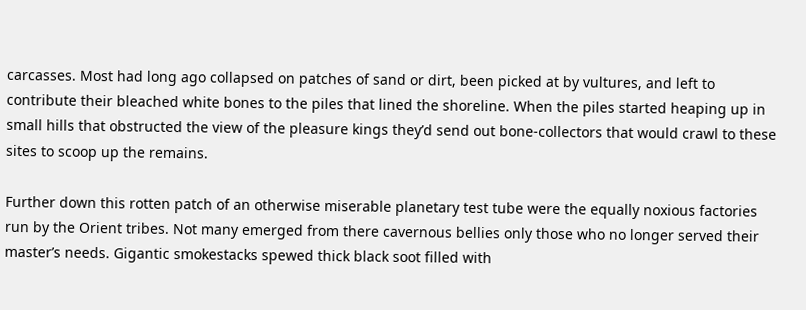carcasses. Most had long ago collapsed on patches of sand or dirt, been picked at by vultures, and left to contribute their bleached white bones to the piles that lined the shoreline. When the piles started heaping up in small hills that obstructed the view of the pleasure kings they’d send out bone-collectors that would crawl to these sites to scoop up the remains.

Further down this rotten patch of an otherwise miserable planetary test tube were the equally noxious factories run by the Orient tribes. Not many emerged from there cavernous bellies only those who no longer served their master’s needs. Gigantic smokestacks spewed thick black soot filled with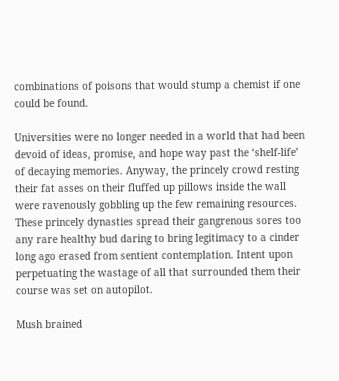combinations of poisons that would stump a chemist if one could be found.

Universities were no longer needed in a world that had been devoid of ideas, promise, and hope way past the ‘shelf-life’ of decaying memories. Anyway, the princely crowd resting their fat asses on their fluffed up pillows inside the wall were ravenously gobbling up the few remaining resources. These princely dynasties spread their gangrenous sores too any rare healthy bud daring to bring legitimacy to a cinder long ago erased from sentient contemplation. Intent upon perpetuating the wastage of all that surrounded them their course was set on autopilot.

Mush brained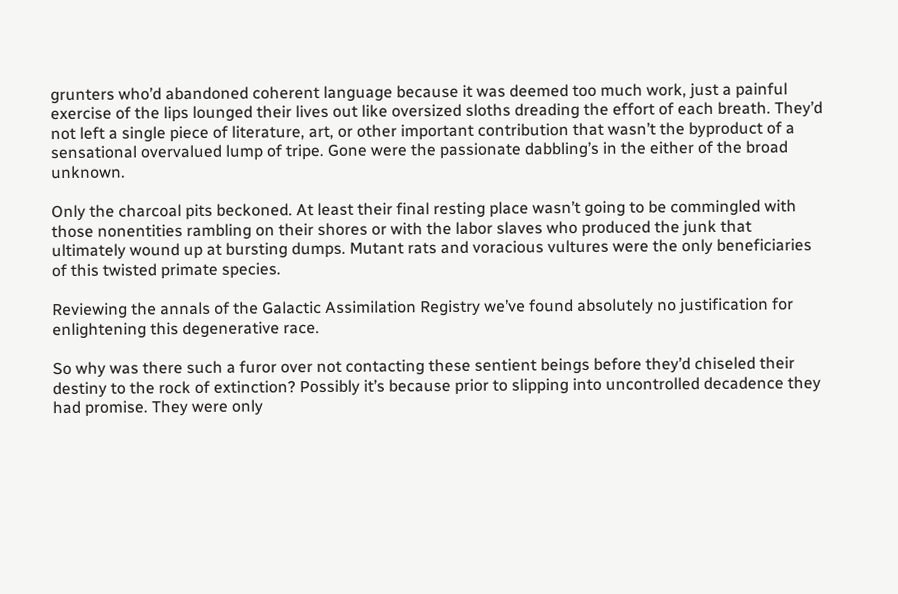grunters who’d abandoned coherent language because it was deemed too much work, just a painful exercise of the lips lounged their lives out like oversized sloths dreading the effort of each breath. They’d not left a single piece of literature, art, or other important contribution that wasn’t the byproduct of a sensational overvalued lump of tripe. Gone were the passionate dabbling’s in the either of the broad unknown.

Only the charcoal pits beckoned. At least their final resting place wasn’t going to be commingled with those nonentities rambling on their shores or with the labor slaves who produced the junk that ultimately wound up at bursting dumps. Mutant rats and voracious vultures were the only beneficiaries of this twisted primate species.

Reviewing the annals of the Galactic Assimilation Registry we’ve found absolutely no justification for enlightening this degenerative race.

So why was there such a furor over not contacting these sentient beings before they’d chiseled their destiny to the rock of extinction? Possibly it’s because prior to slipping into uncontrolled decadence they had promise. They were only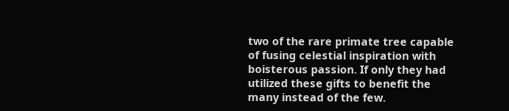two of the rare primate tree capable of fusing celestial inspiration with boisterous passion. If only they had utilized these gifts to benefit the many instead of the few.